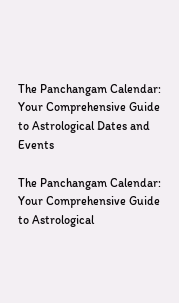The Panchangam Calendar: Your Comprehensive Guide to Astrological Dates and Events

The Panchangam Calendar: Your Comprehensive Guide to Astrological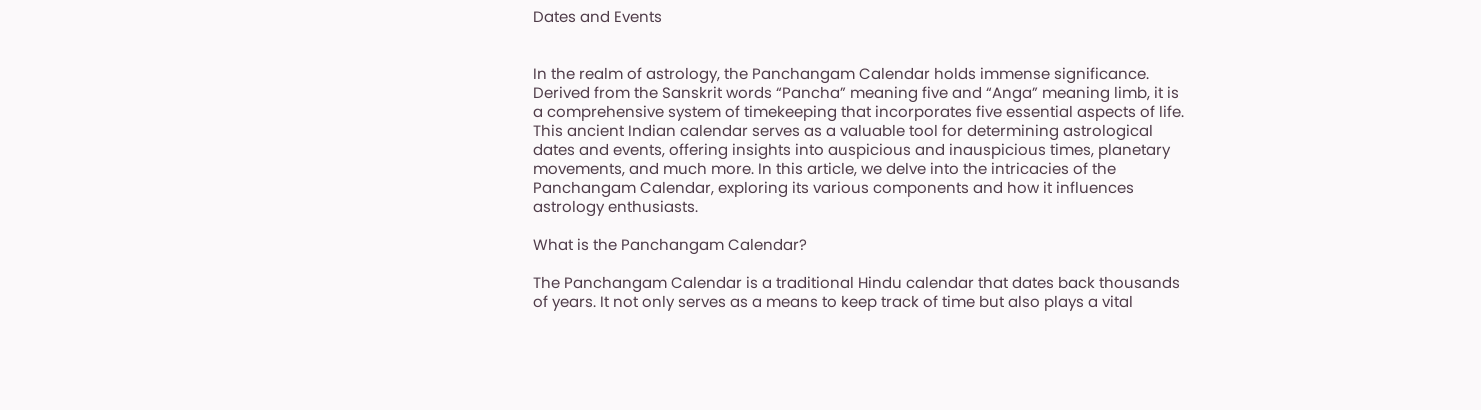Dates and Events


In the realm of astrology, the Panchangam Calendar holds immense significance. Derived from the Sanskrit words “Pancha” meaning five and “Anga” meaning limb, it is a comprehensive system of timekeeping that incorporates five essential aspects of life. This ancient Indian calendar serves as a valuable tool for determining astrological dates and events, offering insights into auspicious and inauspicious times, planetary movements, and much more. In this article, we delve into the intricacies of the Panchangam Calendar, exploring its various components and how it influences astrology enthusiasts.

What is the Panchangam Calendar?

The Panchangam Calendar is a traditional Hindu calendar that dates back thousands of years. It not only serves as a means to keep track of time but also plays a vital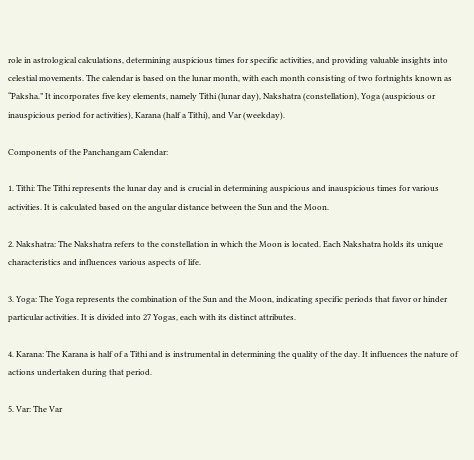role in astrological calculations, determining auspicious times for specific activities, and providing valuable insights into celestial movements. The calendar is based on the lunar month, with each month consisting of two fortnights known as “Paksha.” It incorporates five key elements, namely Tithi (lunar day), Nakshatra (constellation), Yoga (auspicious or inauspicious period for activities), Karana (half a Tithi), and Var (weekday).

Components of the Panchangam Calendar:

1. Tithi: The Tithi represents the lunar day and is crucial in determining auspicious and inauspicious times for various activities. It is calculated based on the angular distance between the Sun and the Moon.

2. Nakshatra: The Nakshatra refers to the constellation in which the Moon is located. Each Nakshatra holds its unique characteristics and influences various aspects of life.

3. Yoga: The Yoga represents the combination of the Sun and the Moon, indicating specific periods that favor or hinder particular activities. It is divided into 27 Yogas, each with its distinct attributes.

4. Karana: The Karana is half of a Tithi and is instrumental in determining the quality of the day. It influences the nature of actions undertaken during that period.

5. Var: The Var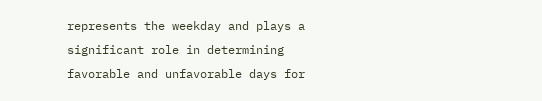represents the weekday and plays a significant role in determining favorable and unfavorable days for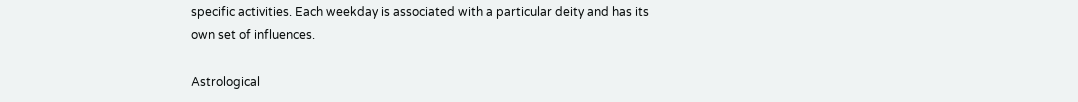specific activities. Each weekday is associated with a particular deity and has its own set of influences.

Astrological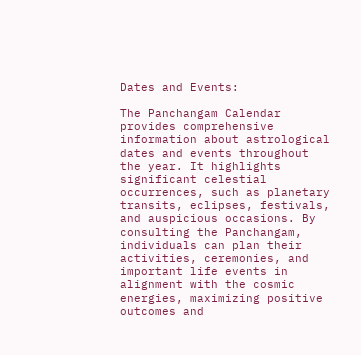Dates and Events:

The Panchangam Calendar provides comprehensive information about astrological dates and events throughout the year. It highlights significant celestial occurrences, such as planetary transits, eclipses, festivals, and auspicious occasions. By consulting the Panchangam, individuals can plan their activities, ceremonies, and important life events in alignment with the cosmic energies, maximizing positive outcomes and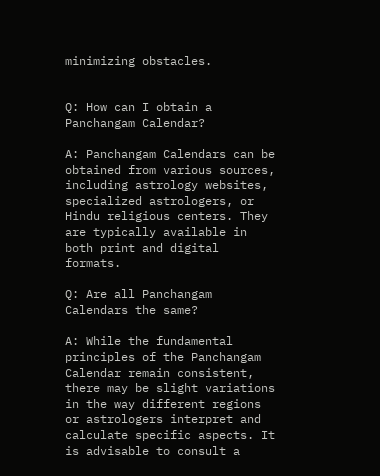minimizing obstacles.


Q: How can I obtain a Panchangam Calendar?

A: Panchangam Calendars can be obtained from various sources, including astrology websites, specialized astrologers, or Hindu religious centers. They are typically available in both print and digital formats.

Q: Are all Panchangam Calendars the same?

A: While the fundamental principles of the Panchangam Calendar remain consistent, there may be slight variations in the way different regions or astrologers interpret and calculate specific aspects. It is advisable to consult a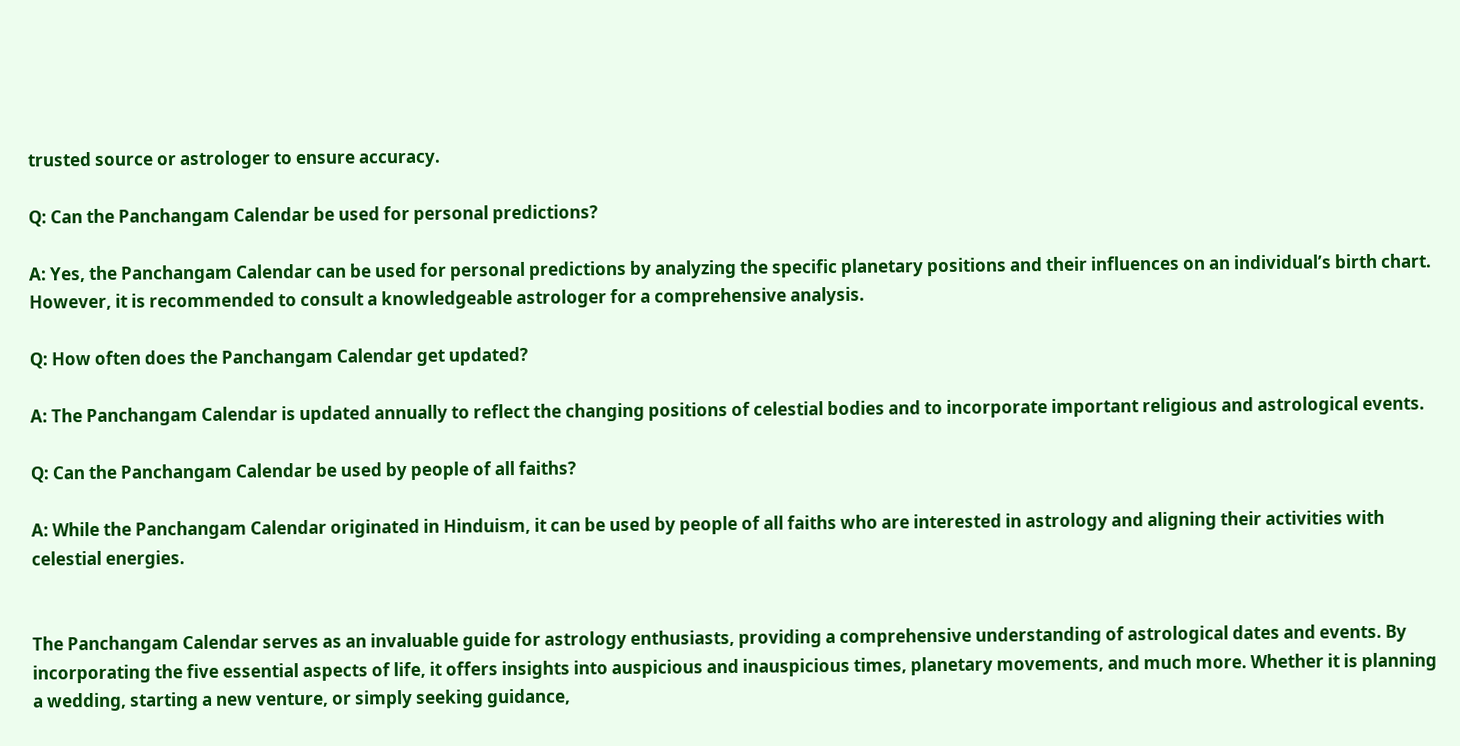trusted source or astrologer to ensure accuracy.

Q: Can the Panchangam Calendar be used for personal predictions?

A: Yes, the Panchangam Calendar can be used for personal predictions by analyzing the specific planetary positions and their influences on an individual’s birth chart. However, it is recommended to consult a knowledgeable astrologer for a comprehensive analysis.

Q: How often does the Panchangam Calendar get updated?

A: The Panchangam Calendar is updated annually to reflect the changing positions of celestial bodies and to incorporate important religious and astrological events.

Q: Can the Panchangam Calendar be used by people of all faiths?

A: While the Panchangam Calendar originated in Hinduism, it can be used by people of all faiths who are interested in astrology and aligning their activities with celestial energies.


The Panchangam Calendar serves as an invaluable guide for astrology enthusiasts, providing a comprehensive understanding of astrological dates and events. By incorporating the five essential aspects of life, it offers insights into auspicious and inauspicious times, planetary movements, and much more. Whether it is planning a wedding, starting a new venture, or simply seeking guidance,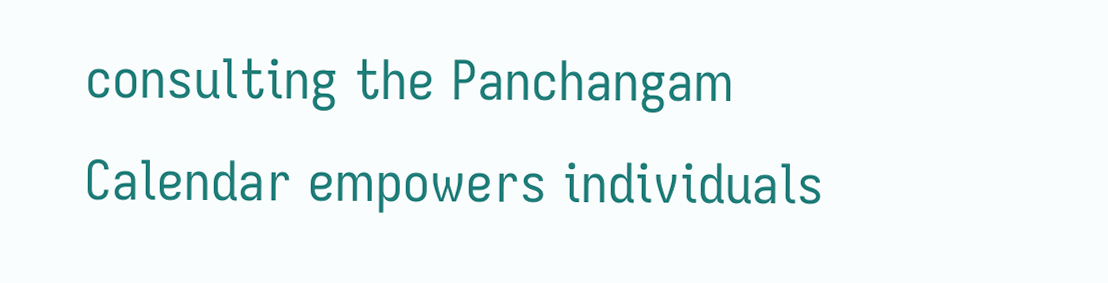consulting the Panchangam Calendar empowers individuals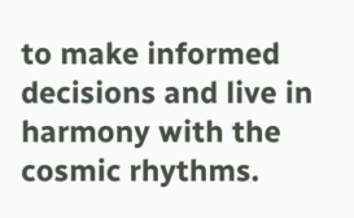to make informed decisions and live in harmony with the cosmic rhythms.